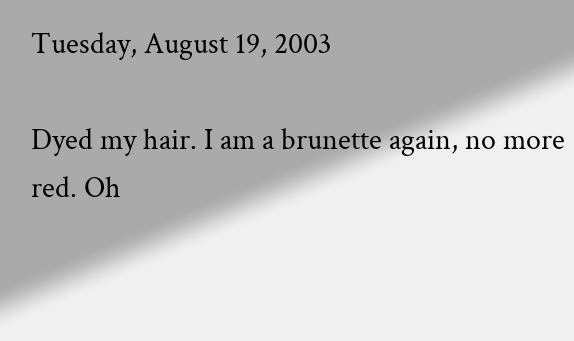Tuesday, August 19, 2003

Dyed my hair. I am a brunette again, no more red. Oh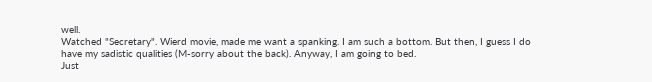well.
Watched "Secretary". Wierd movie, made me want a spanking. I am such a bottom. But then, I guess I do have my sadistic qualities (M-sorry about the back). Anyway, I am going to bed.
Just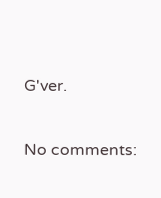G'ver.

No comments: